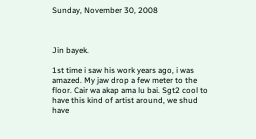Sunday, November 30, 2008



Jin bayek.

1st time i saw his work years ago, i was amazed. My jaw drop a few meter to the floor. Cair wa akap ama lu bai. Sgt2 cool to have this kind of artist around, we shud have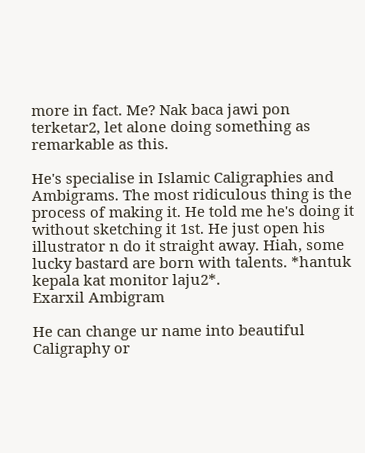more in fact. Me? Nak baca jawi pon terketar2, let alone doing something as remarkable as this.

He's specialise in Islamic Caligraphies and Ambigrams. The most ridiculous thing is the process of making it. He told me he's doing it without sketching it 1st. He just open his illustrator n do it straight away. Hiah, some lucky bastard are born with talents. *hantuk kepala kat monitor laju2*.
Exarxil Ambigram

He can change ur name into beautiful Caligraphy or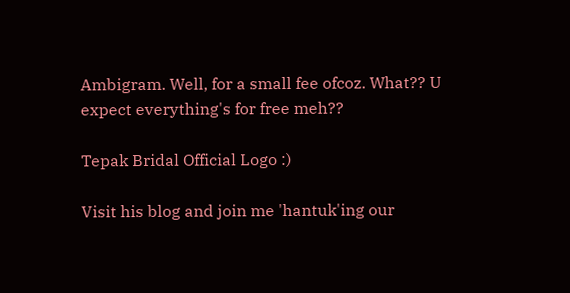Ambigram. Well, for a small fee ofcoz. What?? U expect everything's for free meh??

Tepak Bridal Official Logo :)

Visit his blog and join me 'hantuk'ing our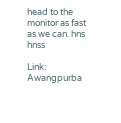head to the monitor as fast as we can. hns hnss

Link: Awangpurba